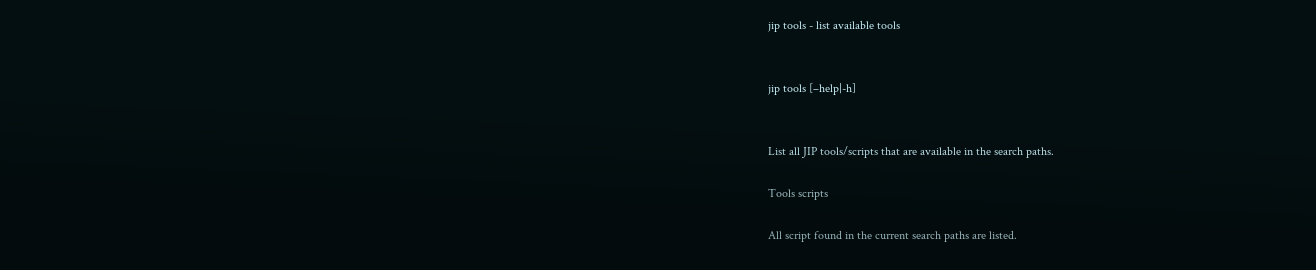jip tools - list available tools


jip tools [–help|-h]


List all JIP tools/scripts that are available in the search paths.

Tools scripts

All script found in the current search paths are listed.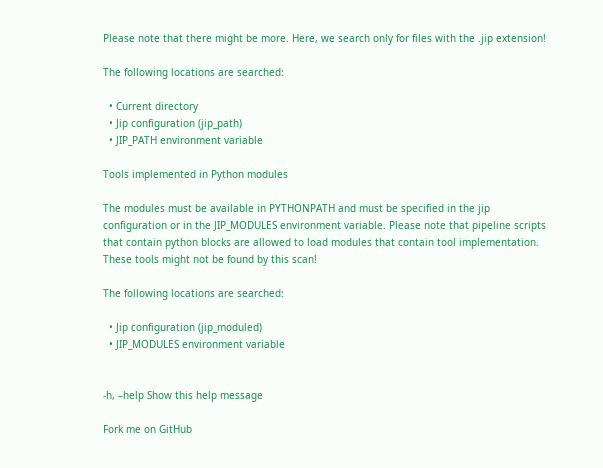Please note that there might be more. Here, we search only for files with the .jip extension!

The following locations are searched:

  • Current directory
  • Jip configuration (jip_path)
  • JIP_PATH environment variable

Tools implemented in Python modules

The modules must be available in PYTHONPATH and must be specified in the jip configuration or in the JIP_MODULES environment variable. Please note that pipeline scripts that contain python blocks are allowed to load modules that contain tool implementation. These tools might not be found by this scan!

The following locations are searched:

  • Jip configuration (jip_moduled)
  • JIP_MODULES environment variable


-h, –help Show this help message

Fork me on GitHub